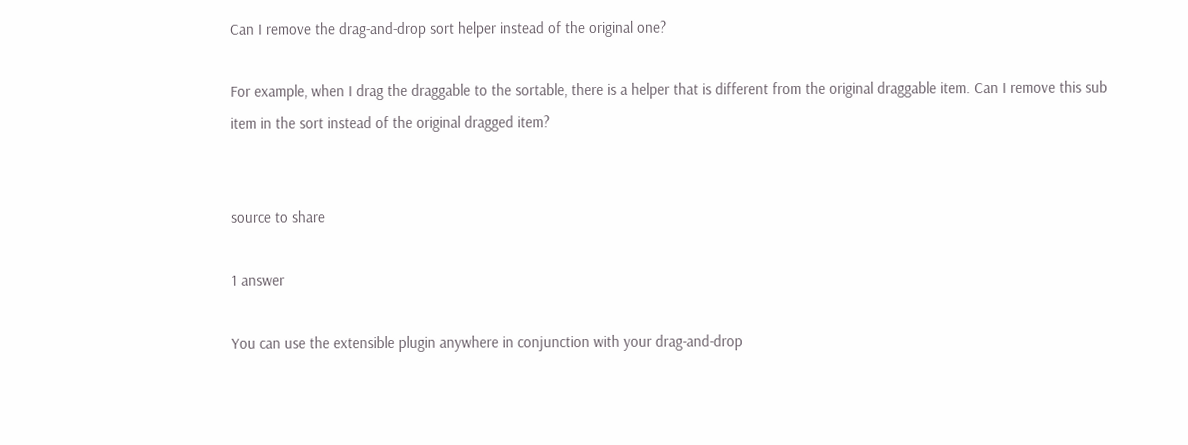Can I remove the drag-and-drop sort helper instead of the original one?

For example, when I drag the draggable to the sortable, there is a helper that is different from the original draggable item. Can I remove this sub item in the sort instead of the original dragged item?


source to share

1 answer

You can use the extensible plugin anywhere in conjunction with your drag-and-drop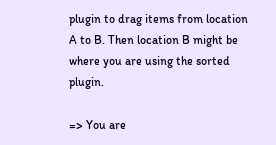plugin to drag items from location A to B. Then location B might be where you are using the sorted plugin.

=> You are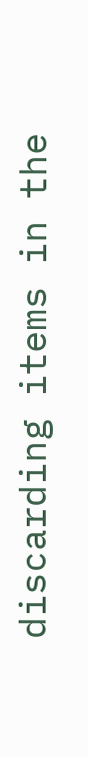discarding items in the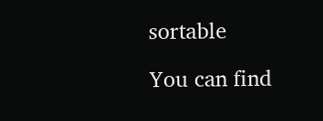sortable

You can find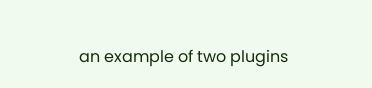an example of two plugins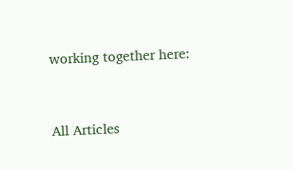working together here:



All Articles